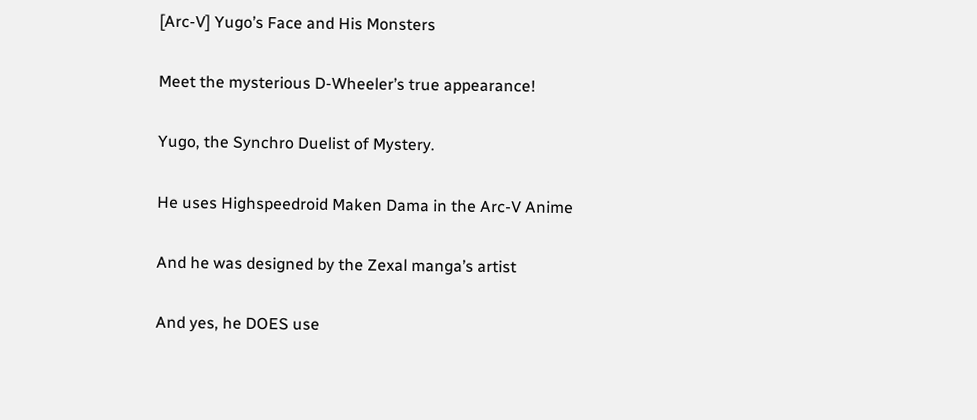[Arc-V] Yugo’s Face and His Monsters

Meet the mysterious D-Wheeler’s true appearance!

Yugo, the Synchro Duelist of Mystery.

He uses Highspeedroid Maken Dama in the Arc-V Anime

And he was designed by the Zexal manga’s artist

And yes, he DOES use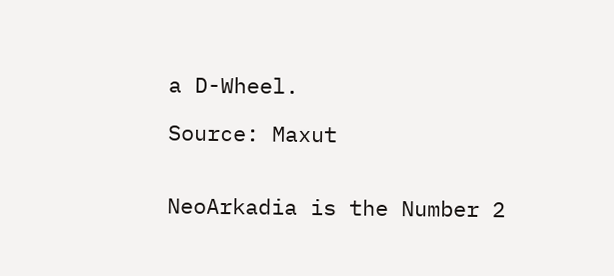a D-Wheel.

Source: Maxut


NeoArkadia is the Number 2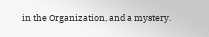in the Organization, and a mystery.